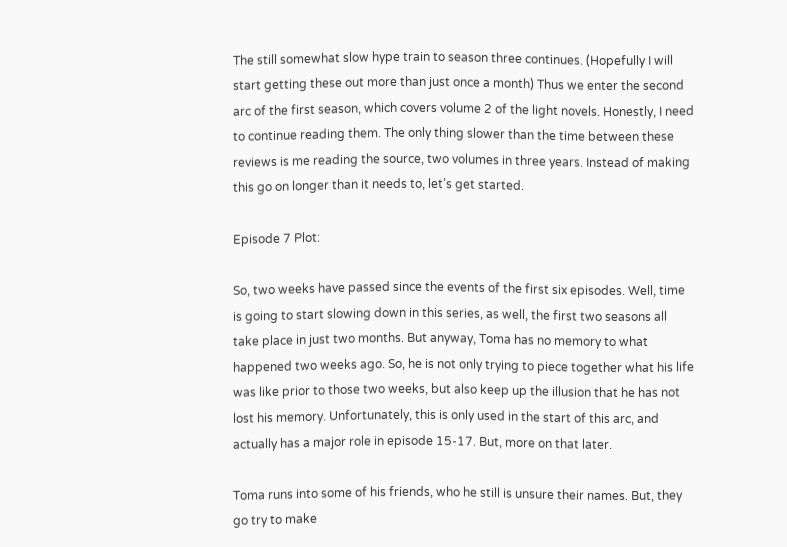The still somewhat slow hype train to season three continues. (Hopefully I will start getting these out more than just once a month) Thus we enter the second arc of the first season, which covers volume 2 of the light novels. Honestly, I need to continue reading them. The only thing slower than the time between these reviews is me reading the source, two volumes in three years. Instead of making this go on longer than it needs to, let’s get started.

Episode 7 Plot:

So, two weeks have passed since the events of the first six episodes. Well, time is going to start slowing down in this series, as well, the first two seasons all take place in just two months. But anyway, Toma has no memory to what happened two weeks ago. So, he is not only trying to piece together what his life was like prior to those two weeks, but also keep up the illusion that he has not lost his memory. Unfortunately, this is only used in the start of this arc, and actually has a major role in episode 15-17. But, more on that later.

Toma runs into some of his friends, who he still is unsure their names. But, they go try to make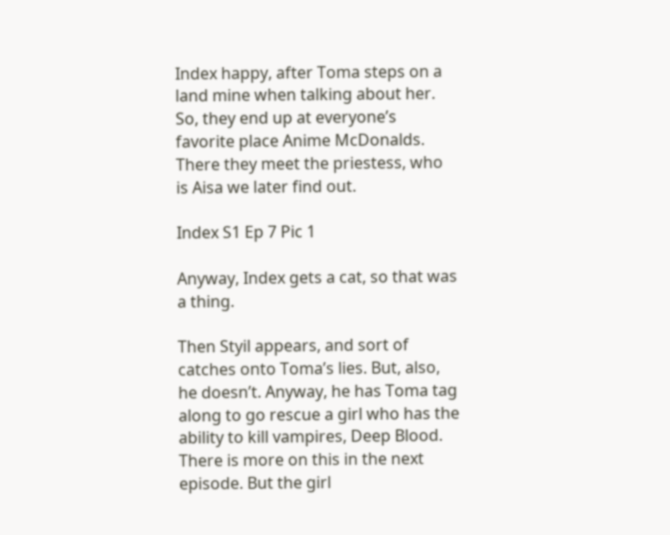Index happy, after Toma steps on a land mine when talking about her. So, they end up at everyone’s favorite place Anime McDonalds. There they meet the priestess, who is Aisa we later find out.

Index S1 Ep 7 Pic 1

Anyway, Index gets a cat, so that was a thing.

Then Styil appears, and sort of catches onto Toma’s lies. But, also, he doesn’t. Anyway, he has Toma tag along to go rescue a girl who has the ability to kill vampires, Deep Blood.  There is more on this in the next episode. But the girl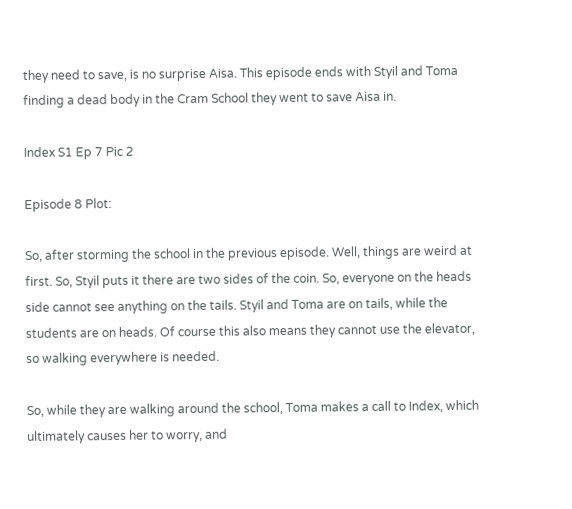they need to save, is no surprise Aisa. This episode ends with Styil and Toma finding a dead body in the Cram School they went to save Aisa in.

Index S1 Ep 7 Pic 2

Episode 8 Plot:

So, after storming the school in the previous episode. Well, things are weird at first. So, Styil puts it there are two sides of the coin. So, everyone on the heads side cannot see anything on the tails. Styil and Toma are on tails, while the students are on heads. Of course this also means they cannot use the elevator, so walking everywhere is needed.

So, while they are walking around the school, Toma makes a call to Index, which ultimately causes her to worry, and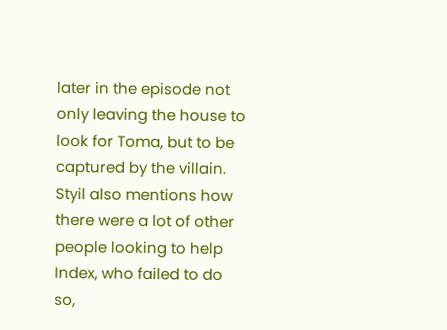later in the episode not only leaving the house to look for Toma, but to be captured by the villain. Styil also mentions how there were a lot of other people looking to help Index, who failed to do so,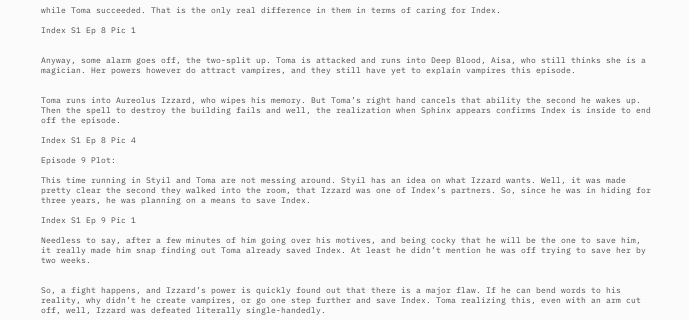while Toma succeeded. That is the only real difference in them in terms of caring for Index.

Index S1 Ep 8 Pic 1


Anyway, some alarm goes off, the two-split up. Toma is attacked and runs into Deep Blood, Aisa, who still thinks she is a magician. Her powers however do attract vampires, and they still have yet to explain vampires this episode.


Toma runs into Aureolus Izzard, who wipes his memory. But Toma’s right hand cancels that ability the second he wakes up. Then the spell to destroy the building fails and well, the realization when Sphinx appears confirms Index is inside to end off the episode.

Index S1 Ep 8 Pic 4

Episode 9 Plot:

This time running in Styil and Toma are not messing around. Styil has an idea on what Izzard wants. Well, it was made pretty clear the second they walked into the room, that Izzard was one of Index’s partners. So, since he was in hiding for three years, he was planning on a means to save Index.

Index S1 Ep 9 Pic 1

Needless to say, after a few minutes of him going over his motives, and being cocky that he will be the one to save him, it really made him snap finding out Toma already saved Index. At least he didn’t mention he was off trying to save her by two weeks.


So, a fight happens, and Izzard’s power is quickly found out that there is a major flaw. If he can bend words to his reality, why didn’t he create vampires, or go one step further and save Index. Toma realizing this, even with an arm cut off, well, Izzard was defeated literally single-handedly.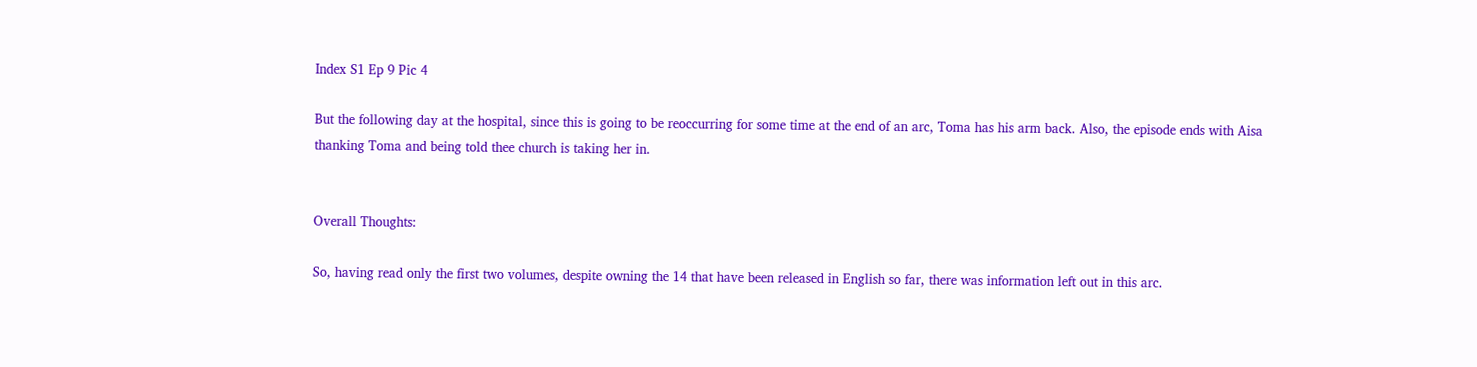Index S1 Ep 9 Pic 4

But the following day at the hospital, since this is going to be reoccurring for some time at the end of an arc, Toma has his arm back. Also, the episode ends with Aisa thanking Toma and being told thee church is taking her in.


Overall Thoughts:

So, having read only the first two volumes, despite owning the 14 that have been released in English so far, there was information left out in this arc.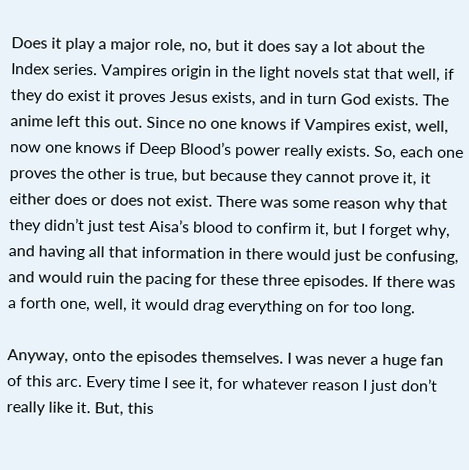Does it play a major role, no, but it does say a lot about the Index series. Vampires origin in the light novels stat that well, if they do exist it proves Jesus exists, and in turn God exists. The anime left this out. Since no one knows if Vampires exist, well, now one knows if Deep Blood’s power really exists. So, each one proves the other is true, but because they cannot prove it, it either does or does not exist. There was some reason why that they didn’t just test Aisa’s blood to confirm it, but I forget why, and having all that information in there would just be confusing, and would ruin the pacing for these three episodes. If there was a forth one, well, it would drag everything on for too long.

Anyway, onto the episodes themselves. I was never a huge fan of this arc. Every time I see it, for whatever reason I just don’t really like it. But, this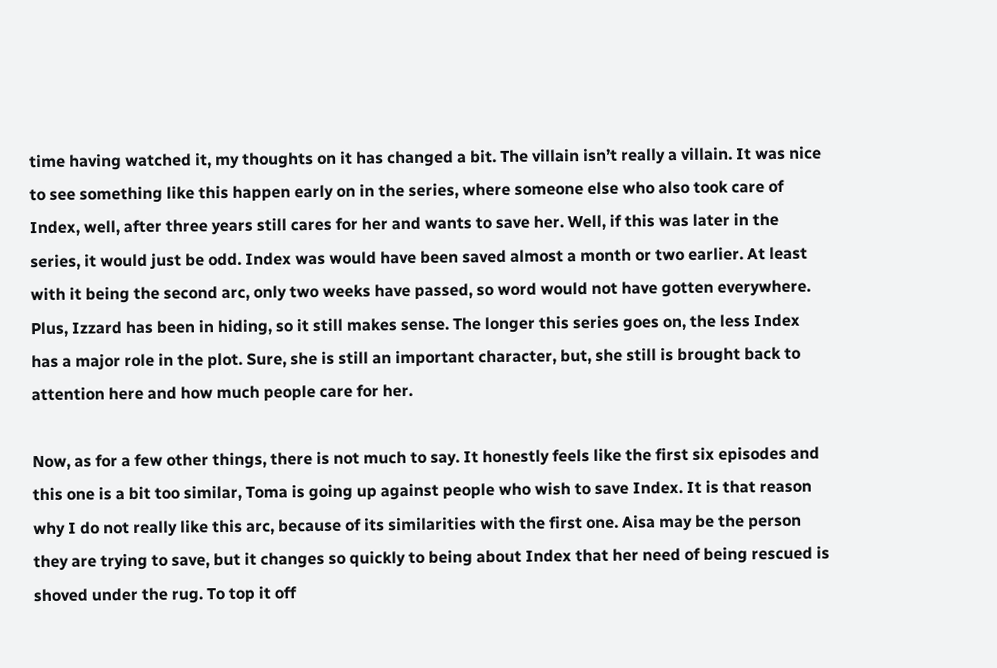time having watched it, my thoughts on it has changed a bit. The villain isn’t really a villain. It was nice to see something like this happen early on in the series, where someone else who also took care of Index, well, after three years still cares for her and wants to save her. Well, if this was later in the series, it would just be odd. Index was would have been saved almost a month or two earlier. At least with it being the second arc, only two weeks have passed, so word would not have gotten everywhere. Plus, Izzard has been in hiding, so it still makes sense. The longer this series goes on, the less Index has a major role in the plot. Sure, she is still an important character, but, she still is brought back to attention here and how much people care for her.

Now, as for a few other things, there is not much to say. It honestly feels like the first six episodes and this one is a bit too similar, Toma is going up against people who wish to save Index. It is that reason why I do not really like this arc, because of its similarities with the first one. Aisa may be the person they are trying to save, but it changes so quickly to being about Index that her need of being rescued is shoved under the rug. To top it off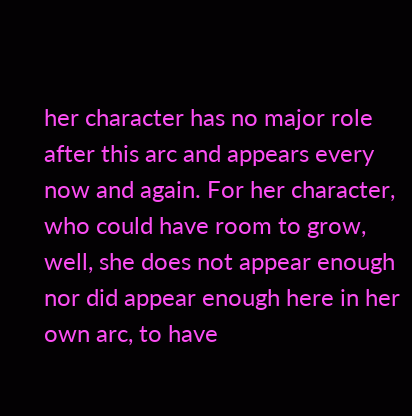her character has no major role after this arc and appears every now and again. For her character, who could have room to grow, well, she does not appear enough nor did appear enough here in her own arc, to have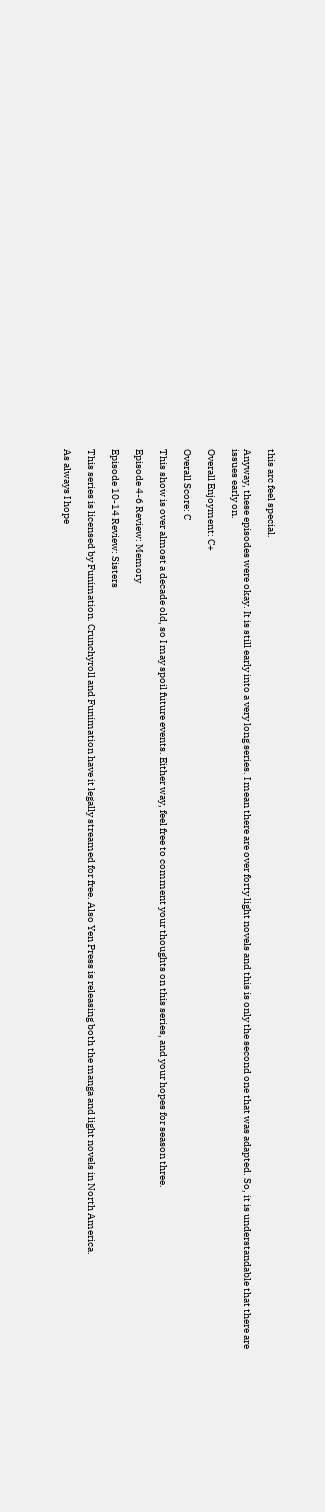this arc feel special.

Anyway, these episodes were okay. It is still early into a very long series. I mean there are over forty light novels and this is only the second one that was adapted. So, it is understandable that there are issues early on.

Overall Enjoyment: C+

Overall Score: C

This show is over almost a decade old, so I may spoil future events. Either way, feel free to comment your thoughts on this series, and your hopes for season three.

Episode 4-6 Review: Memory

Episode 10-14 Review: Sisters

This series is licensed by Funimation. Crunchyroll and Funimation have it legally streamed for free. Also Yen Press is releasing both the manga and light novels in North America.

As always I hope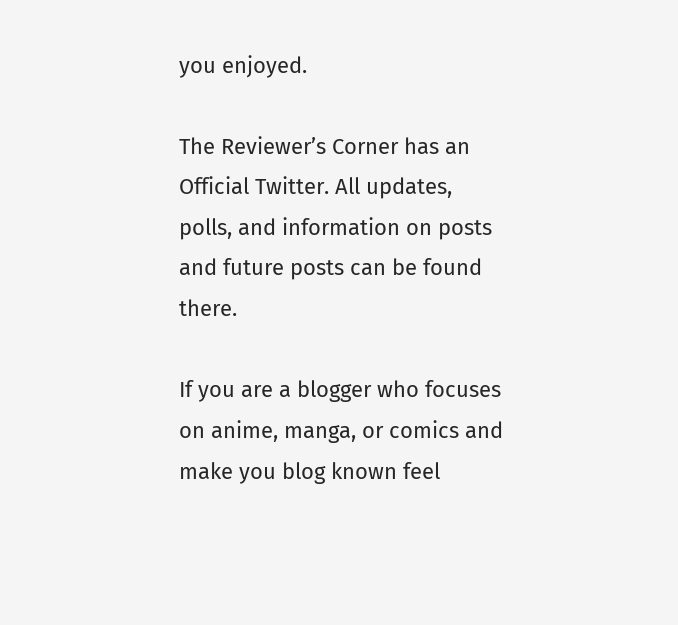you enjoyed.

The Reviewer’s Corner has an Official Twitter. All updates, polls, and information on posts and future posts can be found there.

If you are a blogger who focuses on anime, manga, or comics and make you blog known feel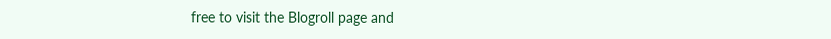free to visit the Blogroll page and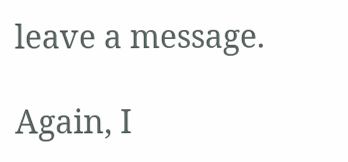leave a message.

Again, I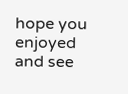hope you enjoyed and see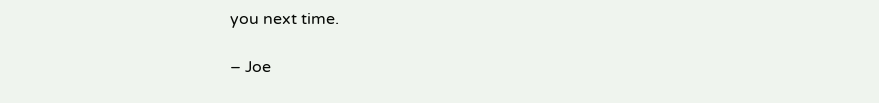you next time.

– Joe